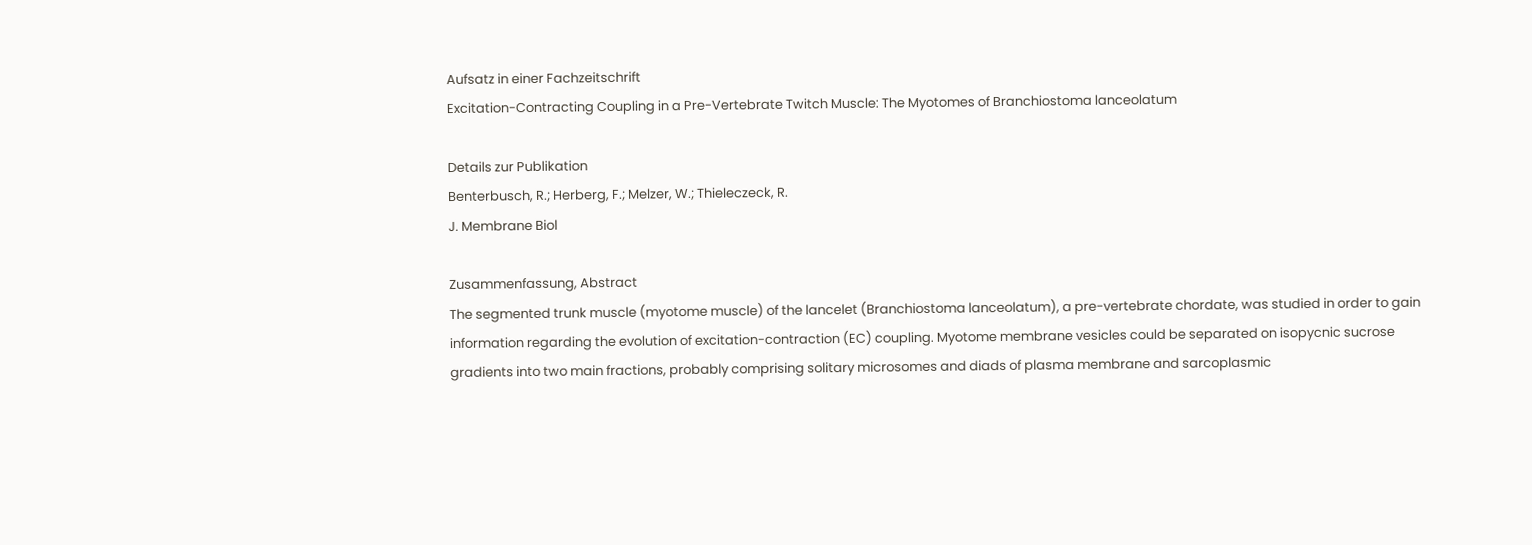Aufsatz in einer Fachzeitschrift
Excitation-Contracting Coupling in a Pre-Vertebrate Twitch Muscle: The Myotomes of Branchiostoma lanceolatum

Details zur Publikation
Benterbusch, R.; Herberg, F.; Melzer, W.; Thieleczeck, R.
J. Membrane Biol

Zusammenfassung, Abstract
The segmented trunk muscle (myotome muscle) of the lancelet (Branchiostoma lanceolatum), a pre-vertebrate chordate, was studied in order to gain information regarding the evolution of excitation-contraction (EC) coupling. Myotome membrane vesicles could be separated on isopycnic sucrose gradients into two main fractions, probably comprising solitary microsomes and diads of plasma membrane and sarcoplasmic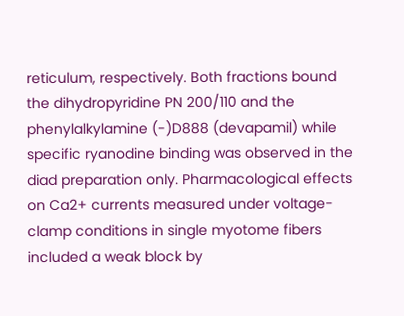reticulum, respectively. Both fractions bound the dihydropyridine PN 200/110 and the phenylalkylamine (-)D888 (devapamil) while specific ryanodine binding was observed in the diad preparation only. Pharmacological effects on Ca2+ currents measured under voltage-clamp conditions in single myotome fibers included a weak block by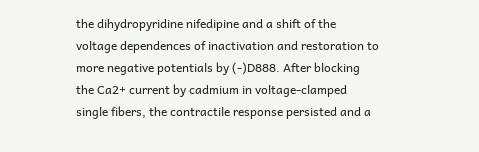the dihydropyridine nifedipine and a shift of the voltage dependences of inactivation and restoration to more negative potentials by (-)D888. After blocking the Ca2+ current by cadmium in voltage-clamped single fibers, the contractile response persisted and a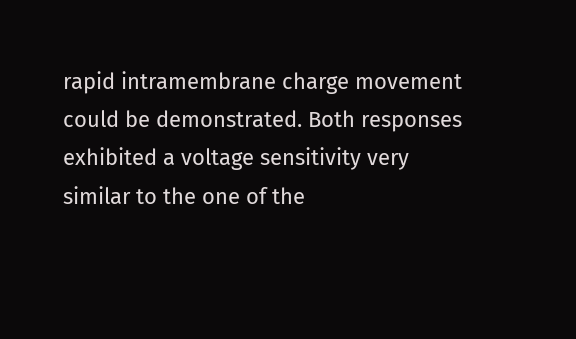rapid intramembrane charge movement could be demonstrated. Both responses exhibited a voltage sensitivity very similar to the one of the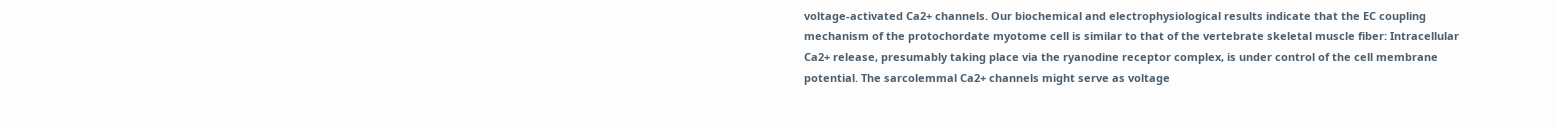voltage-activated Ca2+ channels. Our biochemical and electrophysiological results indicate that the EC coupling mechanism of the protochordate myotome cell is similar to that of the vertebrate skeletal muscle fiber: Intracellular Ca2+ release, presumably taking place via the ryanodine receptor complex, is under control of the cell membrane potential. The sarcolemmal Ca2+ channels might serve as voltage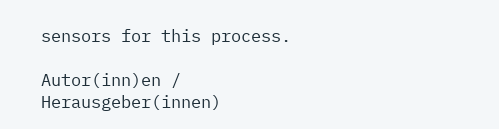sensors for this process.

Autor(inn)en / Herausgeber(innen)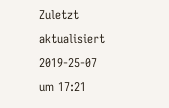Zuletzt aktualisiert 2019-25-07 um 17:21